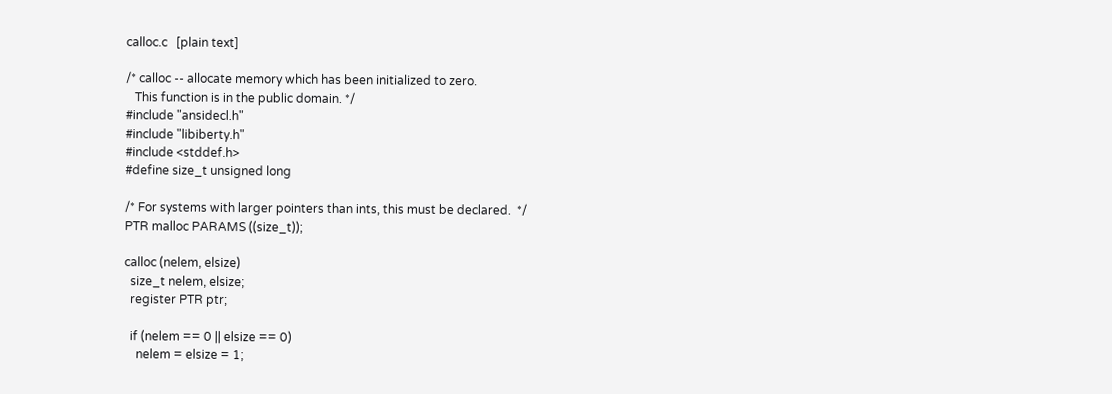calloc.c   [plain text]

/* calloc -- allocate memory which has been initialized to zero.
   This function is in the public domain. */
#include "ansidecl.h"
#include "libiberty.h"
#include <stddef.h>
#define size_t unsigned long

/* For systems with larger pointers than ints, this must be declared.  */
PTR malloc PARAMS ((size_t));

calloc (nelem, elsize)
  size_t nelem, elsize;
  register PTR ptr;

  if (nelem == 0 || elsize == 0)
    nelem = elsize = 1;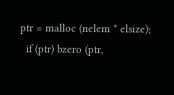ptr = malloc (nelem * elsize);
  if (ptr) bzero (ptr,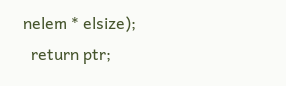nelem * elsize);
  return ptr;